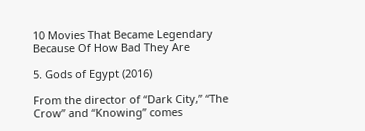10 Movies That Became Legendary Because Of How Bad They Are

5. Gods of Egypt (2016)

From the director of “Dark City,” “The Crow” and “Knowing” comes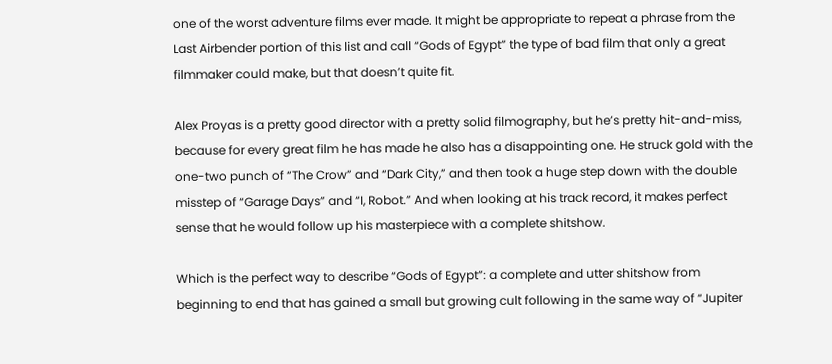one of the worst adventure films ever made. It might be appropriate to repeat a phrase from the Last Airbender portion of this list and call “Gods of Egypt” the type of bad film that only a great filmmaker could make, but that doesn’t quite fit.

Alex Proyas is a pretty good director with a pretty solid filmography, but he’s pretty hit-and-miss, because for every great film he has made he also has a disappointing one. He struck gold with the one-two punch of “The Crow” and “Dark City,” and then took a huge step down with the double misstep of “Garage Days” and “I, Robot.” And when looking at his track record, it makes perfect sense that he would follow up his masterpiece with a complete shitshow.

Which is the perfect way to describe “Gods of Egypt”: a complete and utter shitshow from beginning to end that has gained a small but growing cult following in the same way of “Jupiter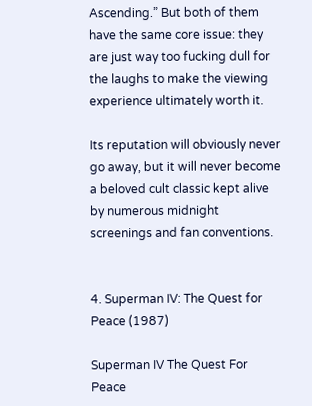Ascending.” But both of them have the same core issue: they are just way too fucking dull for the laughs to make the viewing experience ultimately worth it.

Its reputation will obviously never go away, but it will never become a beloved cult classic kept alive by numerous midnight screenings and fan conventions.


4. Superman IV: The Quest for Peace (1987)

Superman IV The Quest For Peace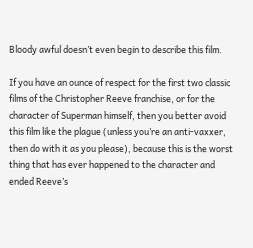Bloody awful doesn’t even begin to describe this film.

If you have an ounce of respect for the first two classic films of the Christopher Reeve franchise, or for the character of Superman himself, then you better avoid this film like the plague (unless you’re an anti-vaxxer, then do with it as you please), because this is the worst thing that has ever happened to the character and ended Reeve’s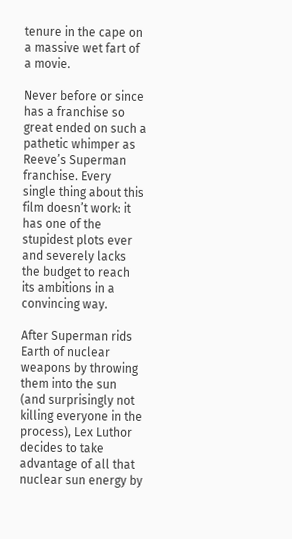tenure in the cape on a massive wet fart of a movie.

Never before or since has a franchise so great ended on such a pathetic whimper as Reeve’s Superman franchise. Every single thing about this film doesn’t work: it has one of the stupidest plots ever and severely lacks the budget to reach its ambitions in a convincing way.

After Superman rids Earth of nuclear weapons by throwing them into the sun (and surprisingly not killing everyone in the process), Lex Luthor decides to take advantage of all that nuclear sun energy by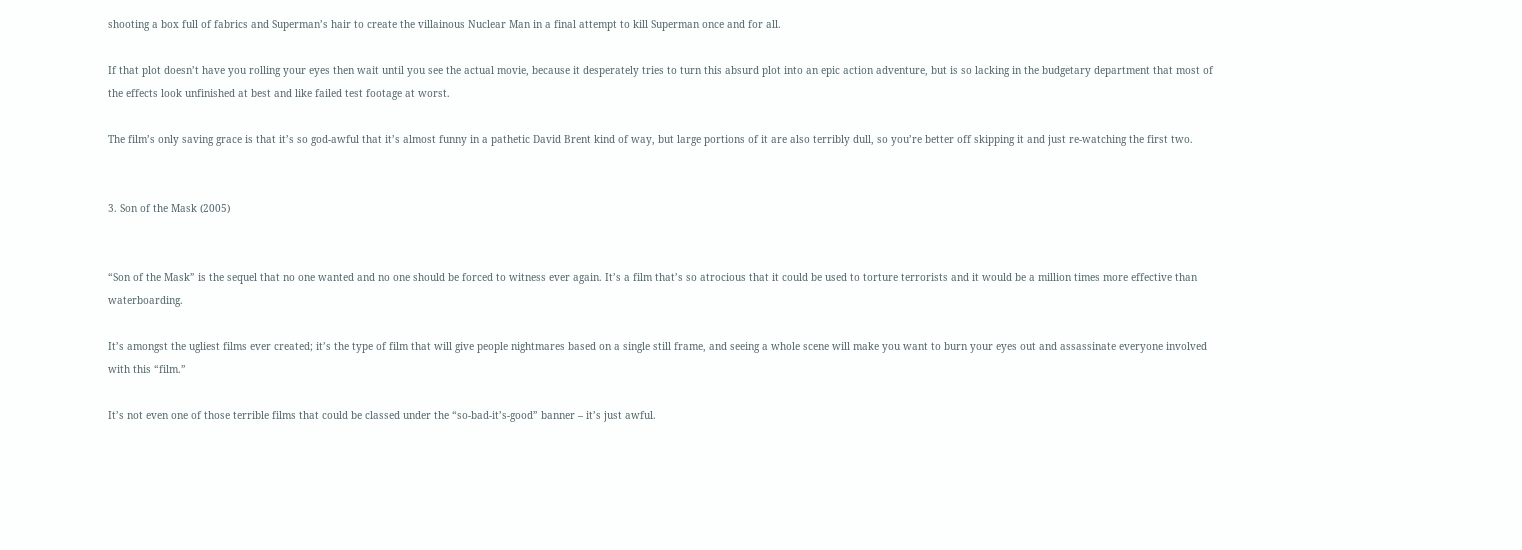shooting a box full of fabrics and Superman’s hair to create the villainous Nuclear Man in a final attempt to kill Superman once and for all.

If that plot doesn’t have you rolling your eyes then wait until you see the actual movie, because it desperately tries to turn this absurd plot into an epic action adventure, but is so lacking in the budgetary department that most of the effects look unfinished at best and like failed test footage at worst.

The film’s only saving grace is that it’s so god-awful that it’s almost funny in a pathetic David Brent kind of way, but large portions of it are also terribly dull, so you’re better off skipping it and just re-watching the first two.


3. Son of the Mask (2005)


“Son of the Mask” is the sequel that no one wanted and no one should be forced to witness ever again. It’s a film that’s so atrocious that it could be used to torture terrorists and it would be a million times more effective than waterboarding.

It’s amongst the ugliest films ever created; it’s the type of film that will give people nightmares based on a single still frame, and seeing a whole scene will make you want to burn your eyes out and assassinate everyone involved with this “film.”

It’s not even one of those terrible films that could be classed under the “so-bad-it’s-good” banner – it’s just awful.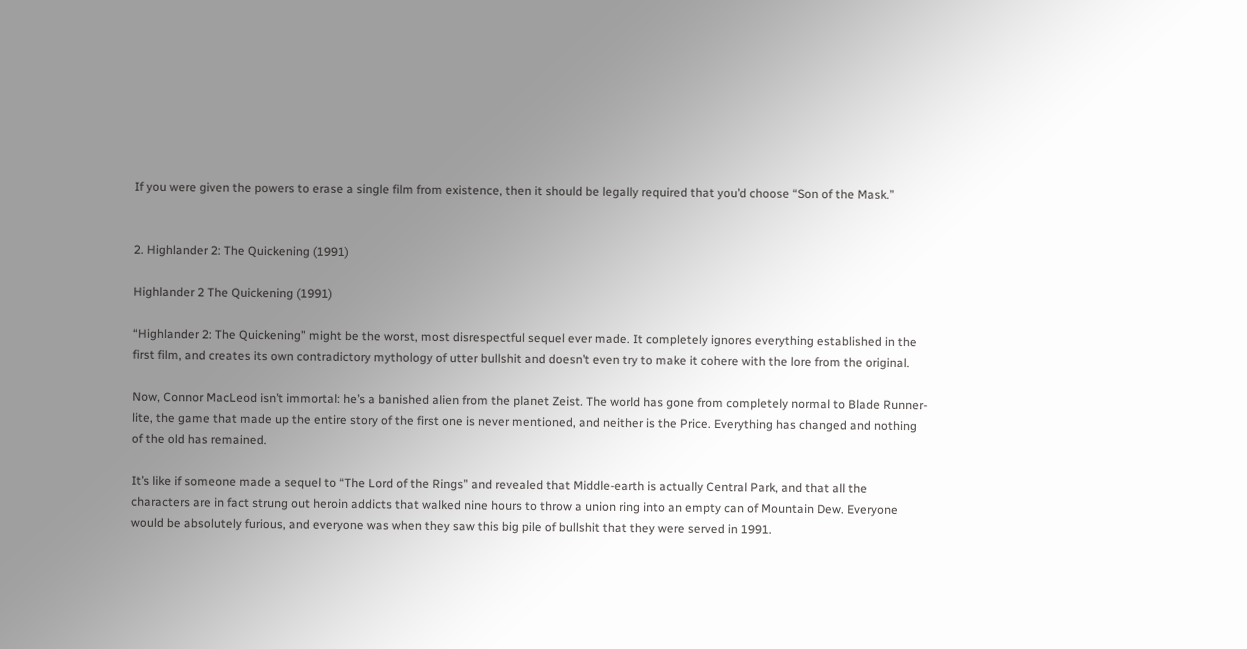If you were given the powers to erase a single film from existence, then it should be legally required that you’d choose “Son of the Mask.”


2. Highlander 2: The Quickening (1991)

Highlander 2 The Quickening (1991)

“Highlander 2: The Quickening” might be the worst, most disrespectful sequel ever made. It completely ignores everything established in the first film, and creates its own contradictory mythology of utter bullshit and doesn’t even try to make it cohere with the lore from the original.

Now, Connor MacLeod isn’t immortal: he’s a banished alien from the planet Zeist. The world has gone from completely normal to Blade Runner-lite, the game that made up the entire story of the first one is never mentioned, and neither is the Price. Everything has changed and nothing of the old has remained.

It’s like if someone made a sequel to “The Lord of the Rings” and revealed that Middle-earth is actually Central Park, and that all the characters are in fact strung out heroin addicts that walked nine hours to throw a union ring into an empty can of Mountain Dew. Everyone would be absolutely furious, and everyone was when they saw this big pile of bullshit that they were served in 1991.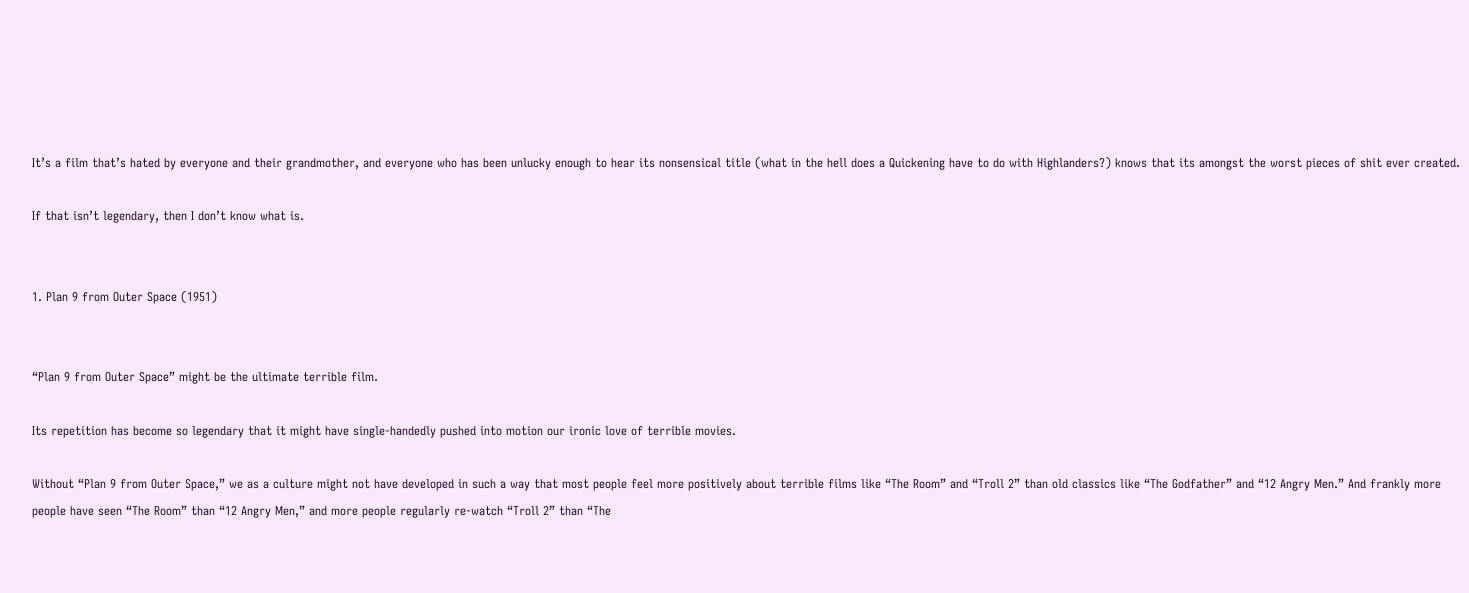It’s a film that’s hated by everyone and their grandmother, and everyone who has been unlucky enough to hear its nonsensical title (what in the hell does a Quickening have to do with Highlanders?) knows that its amongst the worst pieces of shit ever created.

If that isn’t legendary, then I don’t know what is.


1. Plan 9 from Outer Space (1951)


“Plan 9 from Outer Space” might be the ultimate terrible film.

Its repetition has become so legendary that it might have single-handedly pushed into motion our ironic love of terrible movies.

Without “Plan 9 from Outer Space,” we as a culture might not have developed in such a way that most people feel more positively about terrible films like “The Room” and “Troll 2” than old classics like “The Godfather” and “12 Angry Men.” And frankly more people have seen “The Room” than “12 Angry Men,” and more people regularly re-watch “Troll 2” than “The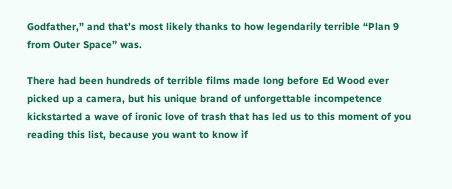Godfather,” and that’s most likely thanks to how legendarily terrible “Plan 9 from Outer Space” was.

There had been hundreds of terrible films made long before Ed Wood ever picked up a camera, but his unique brand of unforgettable incompetence kickstarted a wave of ironic love of trash that has led us to this moment of you reading this list, because you want to know if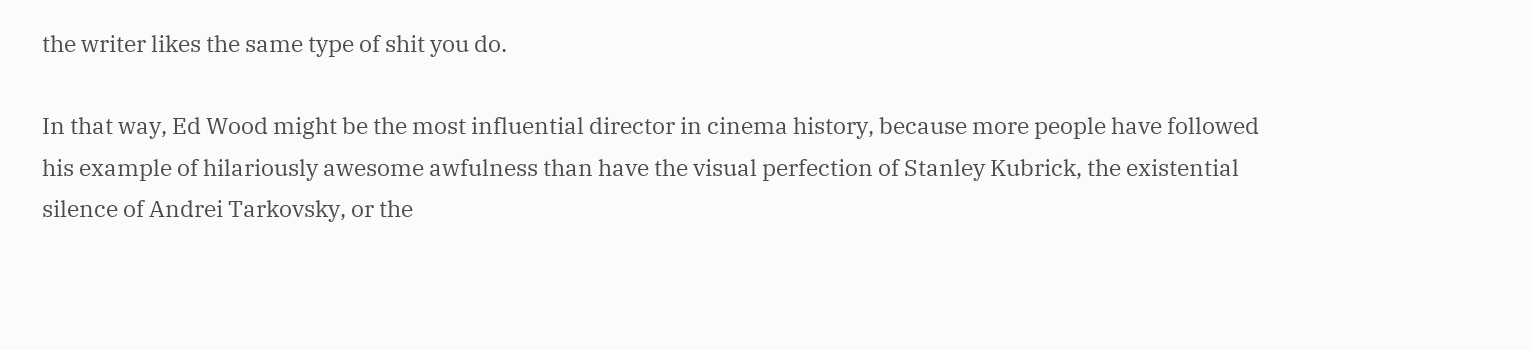the writer likes the same type of shit you do.

In that way, Ed Wood might be the most influential director in cinema history, because more people have followed his example of hilariously awesome awfulness than have the visual perfection of Stanley Kubrick, the existential silence of Andrei Tarkovsky, or the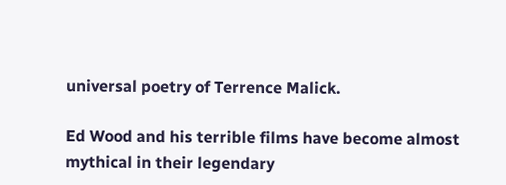universal poetry of Terrence Malick.

Ed Wood and his terrible films have become almost mythical in their legendary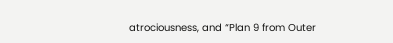atrociousness, and “Plan 9 from Outer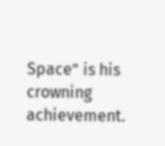Space” is his crowning achievement.